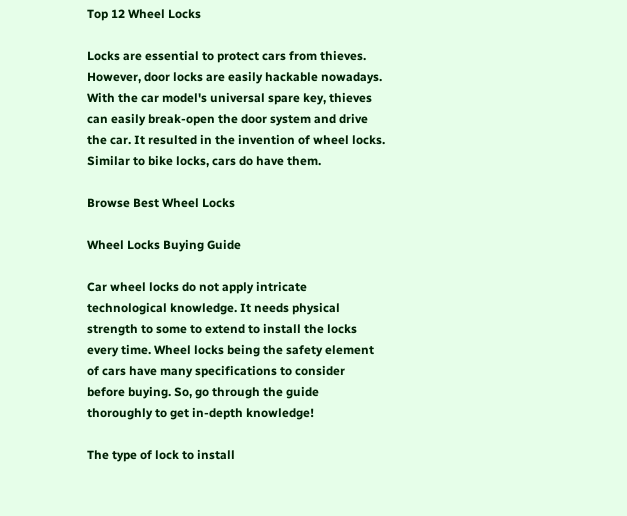Top 12 Wheel Locks

Locks are essential to protect cars from thieves. However, door locks are easily hackable nowadays. With the car model's universal spare key, thieves can easily break-open the door system and drive the car. It resulted in the invention of wheel locks. Similar to bike locks, cars do have them.

Browse Best Wheel Locks

Wheel Locks Buying Guide

Car wheel locks do not apply intricate technological knowledge. It needs physical strength to some to extend to install the locks every time. Wheel locks being the safety element of cars have many specifications to consider before buying. So, go through the guide thoroughly to get in-depth knowledge!

The type of lock to install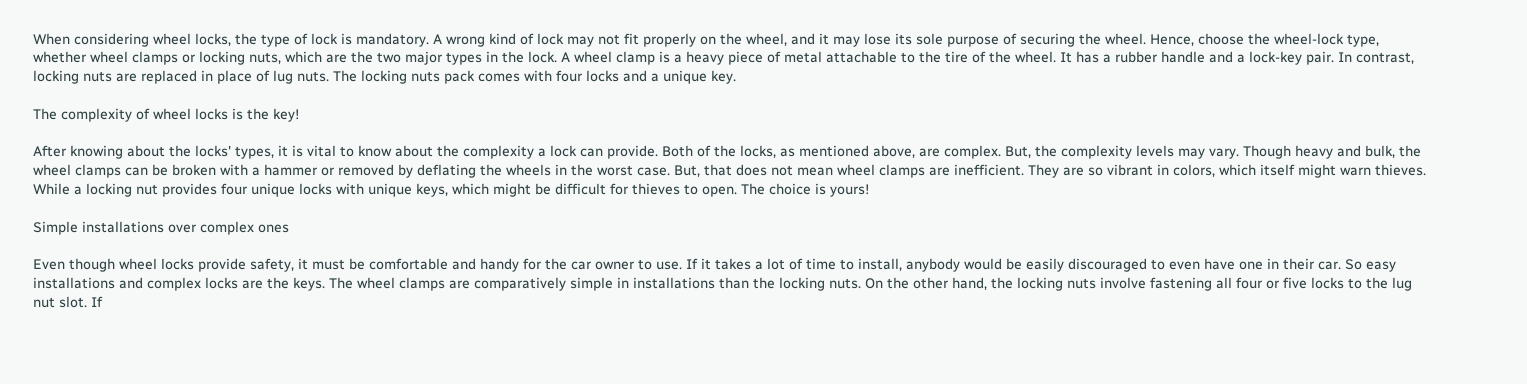When considering wheel locks, the type of lock is mandatory. A wrong kind of lock may not fit properly on the wheel, and it may lose its sole purpose of securing the wheel. Hence, choose the wheel-lock type, whether wheel clamps or locking nuts, which are the two major types in the lock. A wheel clamp is a heavy piece of metal attachable to the tire of the wheel. It has a rubber handle and a lock-key pair. In contrast, locking nuts are replaced in place of lug nuts. The locking nuts pack comes with four locks and a unique key.

The complexity of wheel locks is the key!

After knowing about the locks' types, it is vital to know about the complexity a lock can provide. Both of the locks, as mentioned above, are complex. But, the complexity levels may vary. Though heavy and bulk, the wheel clamps can be broken with a hammer or removed by deflating the wheels in the worst case. But, that does not mean wheel clamps are inefficient. They are so vibrant in colors, which itself might warn thieves. While a locking nut provides four unique locks with unique keys, which might be difficult for thieves to open. The choice is yours!

Simple installations over complex ones

Even though wheel locks provide safety, it must be comfortable and handy for the car owner to use. If it takes a lot of time to install, anybody would be easily discouraged to even have one in their car. So easy installations and complex locks are the keys. The wheel clamps are comparatively simple in installations than the locking nuts. On the other hand, the locking nuts involve fastening all four or five locks to the lug nut slot. If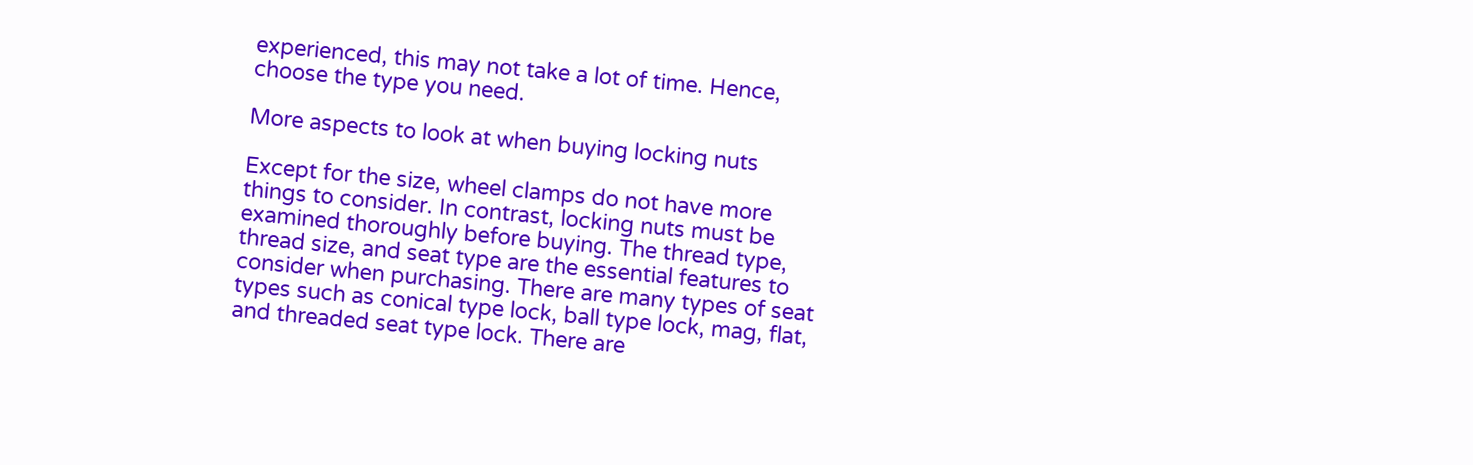experienced, this may not take a lot of time. Hence, choose the type you need.

More aspects to look at when buying locking nuts

Except for the size, wheel clamps do not have more things to consider. In contrast, locking nuts must be examined thoroughly before buying. The thread type, thread size, and seat type are the essential features to consider when purchasing. There are many types of seat types such as conical type lock, ball type lock, mag, flat, and threaded seat type lock. There are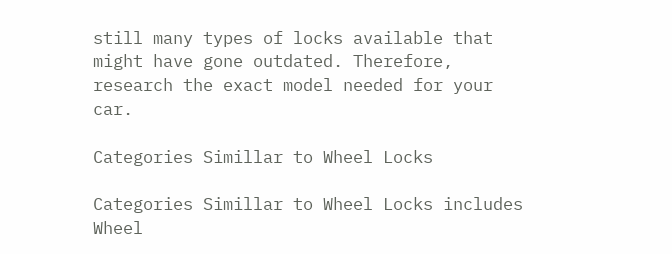still many types of locks available that might have gone outdated. Therefore, research the exact model needed for your car.

Categories Simillar to Wheel Locks

Categories Simillar to Wheel Locks includes Wheel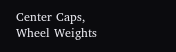Center Caps, Wheel Weights